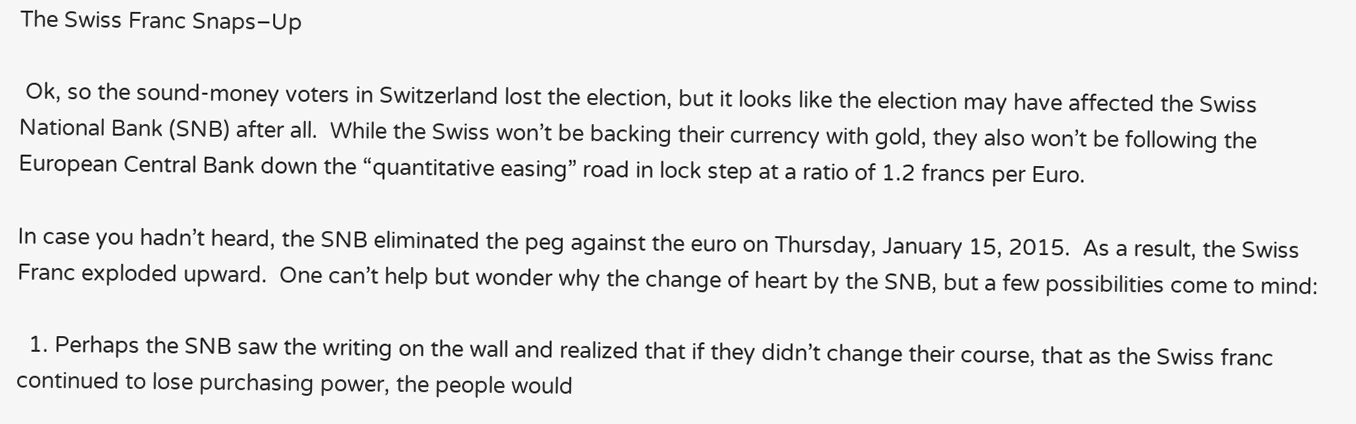The Swiss Franc Snaps–Up

 Ok, so the sound-money voters in Switzerland lost the election, but it looks like the election may have affected the Swiss National Bank (SNB) after all.  While the Swiss won’t be backing their currency with gold, they also won’t be following the European Central Bank down the “quantitative easing” road in lock step at a ratio of 1.2 francs per Euro.

In case you hadn’t heard, the SNB eliminated the peg against the euro on Thursday, January 15, 2015.  As a result, the Swiss Franc exploded upward.  One can’t help but wonder why the change of heart by the SNB, but a few possibilities come to mind:

  1. Perhaps the SNB saw the writing on the wall and realized that if they didn’t change their course, that as the Swiss franc continued to lose purchasing power, the people would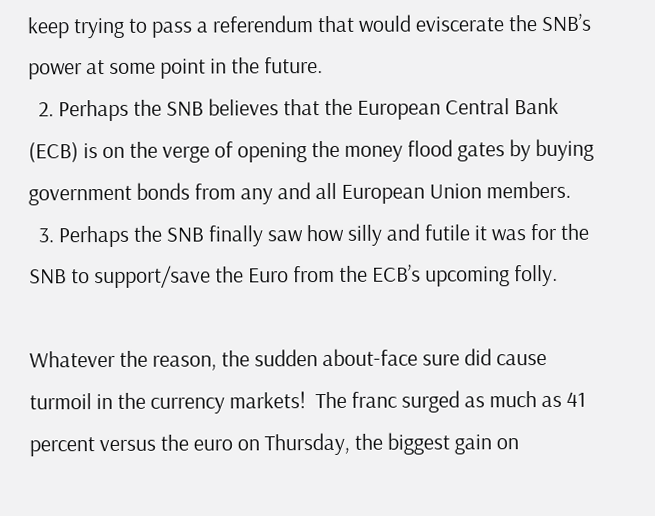keep trying to pass a referendum that would eviscerate the SNB’s power at some point in the future.
  2. Perhaps the SNB believes that the European Central Bank (ECB) is on the verge of opening the money flood gates by buying government bonds from any and all European Union members.
  3. Perhaps the SNB finally saw how silly and futile it was for the SNB to support/save the Euro from the ECB’s upcoming folly.

Whatever the reason, the sudden about-face sure did cause turmoil in the currency markets!  The franc surged as much as 41 percent versus the euro on Thursday, the biggest gain on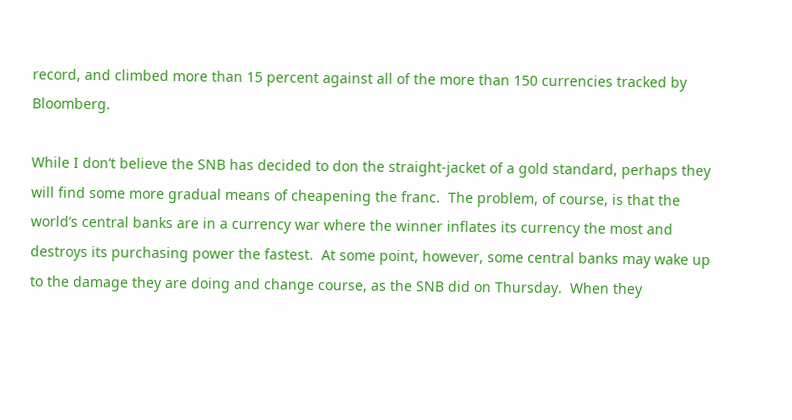record, and climbed more than 15 percent against all of the more than 150 currencies tracked by Bloomberg.

While I don’t believe the SNB has decided to don the straight-jacket of a gold standard, perhaps they will find some more gradual means of cheapening the franc.  The problem, of course, is that the world’s central banks are in a currency war where the winner inflates its currency the most and destroys its purchasing power the fastest.  At some point, however, some central banks may wake up to the damage they are doing and change course, as the SNB did on Thursday.  When they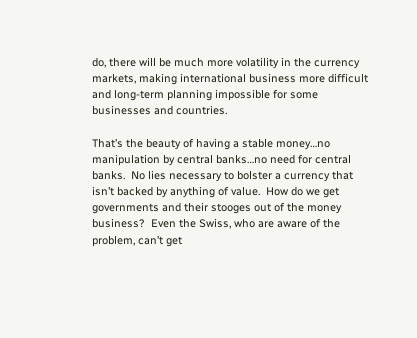do, there will be much more volatility in the currency markets, making international business more difficult and long-term planning impossible for some businesses and countries.

That’s the beauty of having a stable money…no manipulation by central banks…no need for central banks.  No lies necessary to bolster a currency that isn’t backed by anything of value.  How do we get governments and their stooges out of the money business?  Even the Swiss, who are aware of the problem, can’t get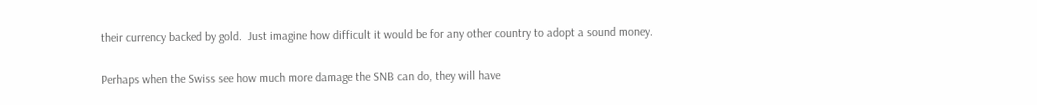their currency backed by gold.  Just imagine how difficult it would be for any other country to adopt a sound money.

Perhaps when the Swiss see how much more damage the SNB can do, they will have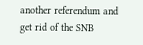another referendum and get rid of the SNB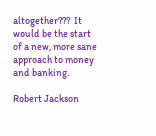altogether???  It would be the start of a new, more sane approach to money and banking.

Robert Jackson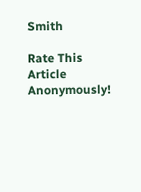Smith

Rate This Article Anonymously!